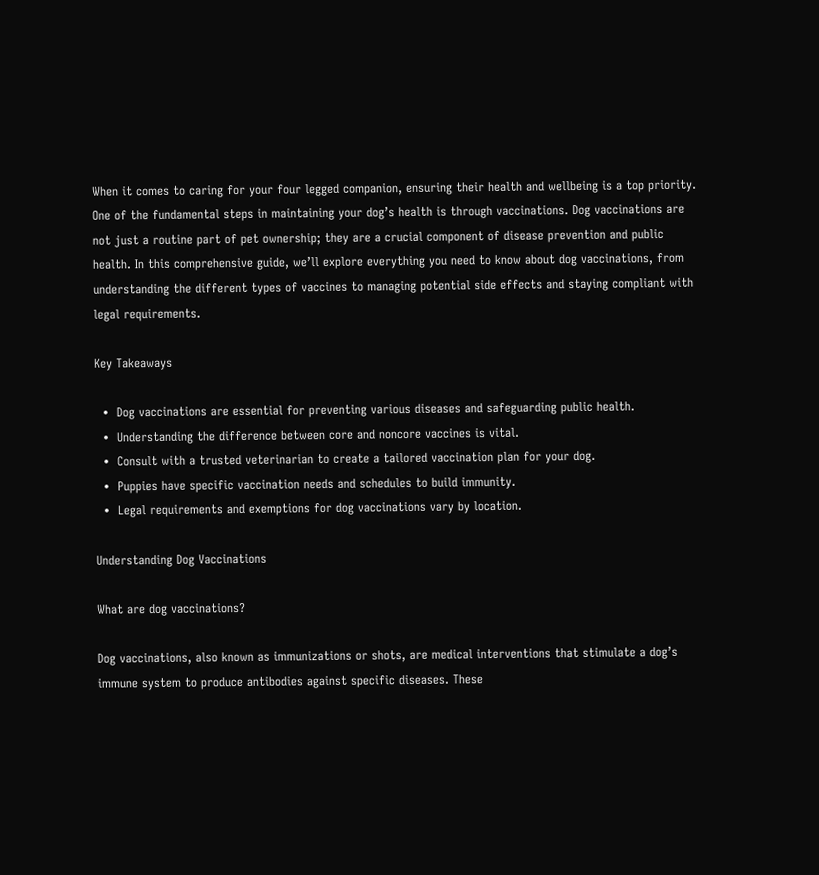When it comes to caring for your four legged companion, ensuring their health and wellbeing is a top priority. One of the fundamental steps in maintaining your dog’s health is through vaccinations. Dog vaccinations are not just a routine part of pet ownership; they are a crucial component of disease prevention and public health. In this comprehensive guide, we’ll explore everything you need to know about dog vaccinations, from understanding the different types of vaccines to managing potential side effects and staying compliant with legal requirements.

Key Takeaways

  •  Dog vaccinations are essential for preventing various diseases and safeguarding public health.
  •  Understanding the difference between core and noncore vaccines is vital.
  •  Consult with a trusted veterinarian to create a tailored vaccination plan for your dog.
  •  Puppies have specific vaccination needs and schedules to build immunity.
  •  Legal requirements and exemptions for dog vaccinations vary by location.

Understanding Dog Vaccinations

What are dog vaccinations?

Dog vaccinations, also known as immunizations or shots, are medical interventions that stimulate a dog’s immune system to produce antibodies against specific diseases. These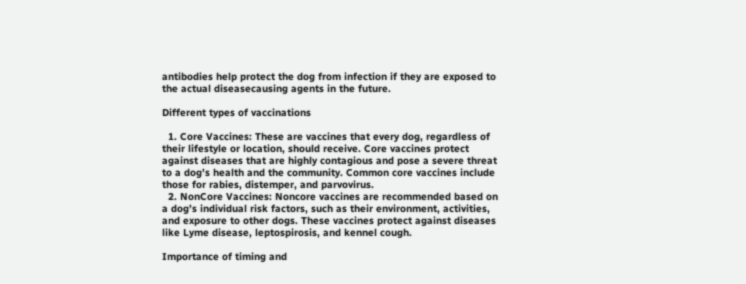antibodies help protect the dog from infection if they are exposed to the actual diseasecausing agents in the future.

Different types of vaccinations

  1. Core Vaccines: These are vaccines that every dog, regardless of their lifestyle or location, should receive. Core vaccines protect against diseases that are highly contagious and pose a severe threat to a dog’s health and the community. Common core vaccines include those for rabies, distemper, and parvovirus.
  2. NonCore Vaccines: Noncore vaccines are recommended based on a dog’s individual risk factors, such as their environment, activities, and exposure to other dogs. These vaccines protect against diseases like Lyme disease, leptospirosis, and kennel cough.

Importance of timing and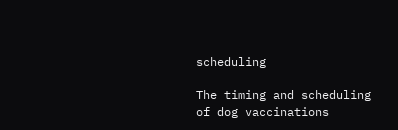scheduling

The timing and scheduling of dog vaccinations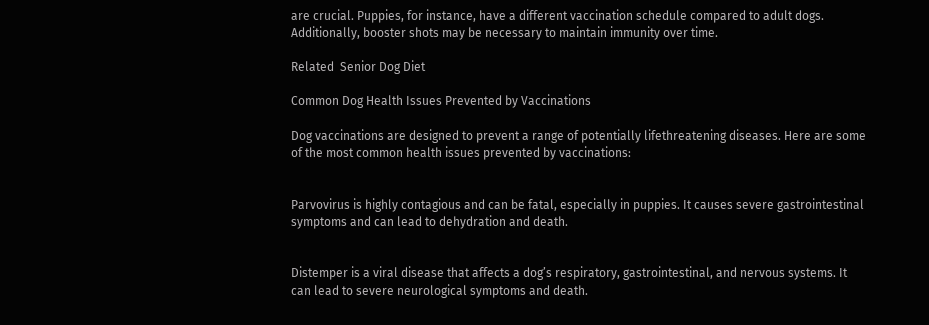are crucial. Puppies, for instance, have a different vaccination schedule compared to adult dogs. Additionally, booster shots may be necessary to maintain immunity over time.

Related  Senior Dog Diet

Common Dog Health Issues Prevented by Vaccinations

Dog vaccinations are designed to prevent a range of potentially lifethreatening diseases. Here are some of the most common health issues prevented by vaccinations:


Parvovirus is highly contagious and can be fatal, especially in puppies. It causes severe gastrointestinal symptoms and can lead to dehydration and death.


Distemper is a viral disease that affects a dog’s respiratory, gastrointestinal, and nervous systems. It can lead to severe neurological symptoms and death.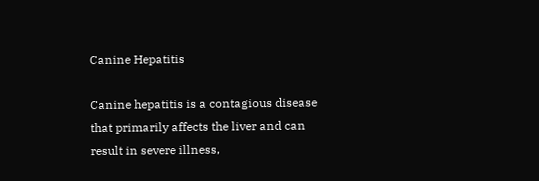Canine Hepatitis

Canine hepatitis is a contagious disease that primarily affects the liver and can result in severe illness,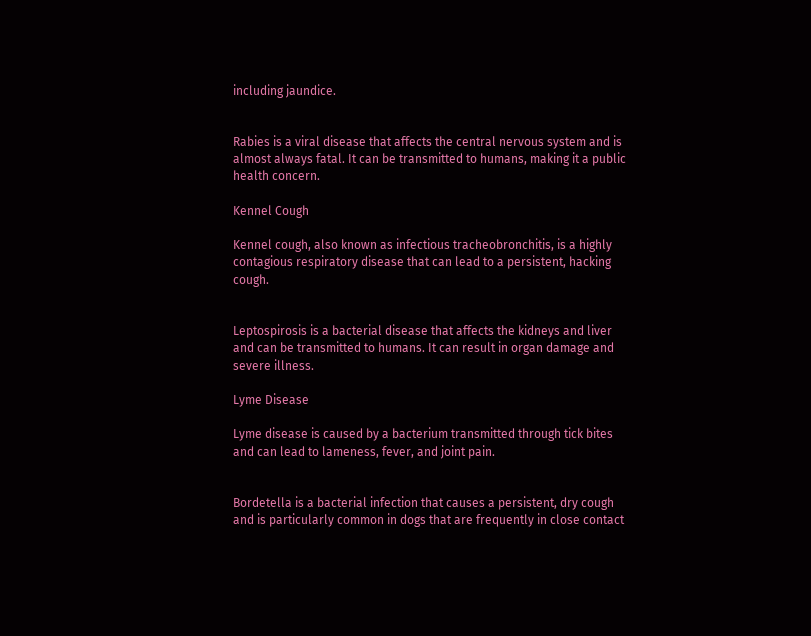including jaundice.


Rabies is a viral disease that affects the central nervous system and is almost always fatal. It can be transmitted to humans, making it a public health concern.

Kennel Cough

Kennel cough, also known as infectious tracheobronchitis, is a highly contagious respiratory disease that can lead to a persistent, hacking cough.


Leptospirosis is a bacterial disease that affects the kidneys and liver and can be transmitted to humans. It can result in organ damage and severe illness.

Lyme Disease

Lyme disease is caused by a bacterium transmitted through tick bites and can lead to lameness, fever, and joint pain.


Bordetella is a bacterial infection that causes a persistent, dry cough and is particularly common in dogs that are frequently in close contact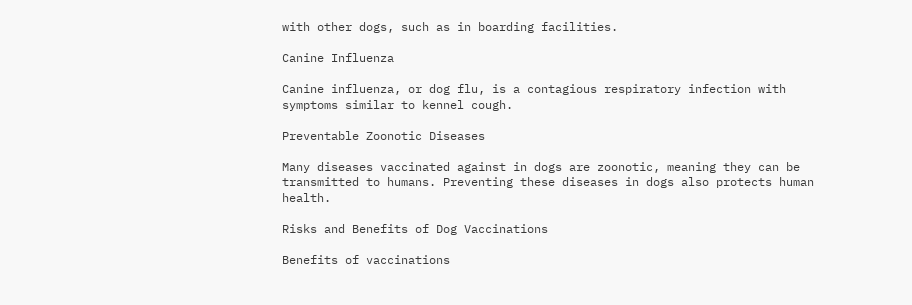with other dogs, such as in boarding facilities.

Canine Influenza

Canine influenza, or dog flu, is a contagious respiratory infection with symptoms similar to kennel cough.

Preventable Zoonotic Diseases

Many diseases vaccinated against in dogs are zoonotic, meaning they can be transmitted to humans. Preventing these diseases in dogs also protects human health.

Risks and Benefits of Dog Vaccinations

Benefits of vaccinations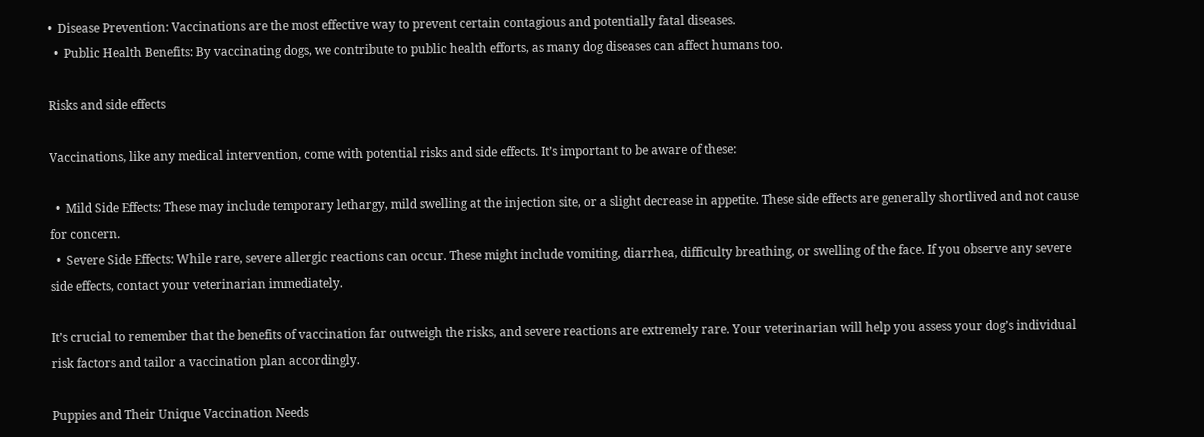•  Disease Prevention: Vaccinations are the most effective way to prevent certain contagious and potentially fatal diseases.
  •  Public Health Benefits: By vaccinating dogs, we contribute to public health efforts, as many dog diseases can affect humans too.

Risks and side effects

Vaccinations, like any medical intervention, come with potential risks and side effects. It’s important to be aware of these:

  •  Mild Side Effects: These may include temporary lethargy, mild swelling at the injection site, or a slight decrease in appetite. These side effects are generally shortlived and not cause for concern.
  •  Severe Side Effects: While rare, severe allergic reactions can occur. These might include vomiting, diarrhea, difficulty breathing, or swelling of the face. If you observe any severe side effects, contact your veterinarian immediately.

It’s crucial to remember that the benefits of vaccination far outweigh the risks, and severe reactions are extremely rare. Your veterinarian will help you assess your dog’s individual risk factors and tailor a vaccination plan accordingly.

Puppies and Their Unique Vaccination Needs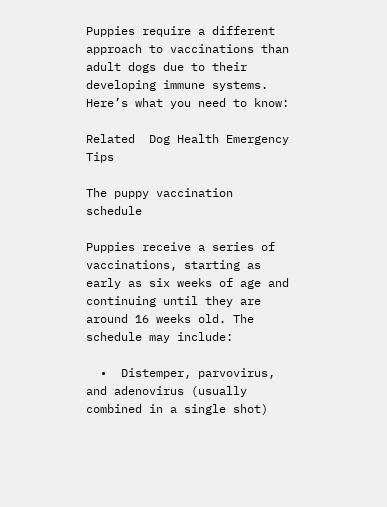Puppies require a different approach to vaccinations than adult dogs due to their developing immune systems. Here’s what you need to know:

Related  Dog Health Emergency Tips

The puppy vaccination schedule

Puppies receive a series of vaccinations, starting as early as six weeks of age and continuing until they are around 16 weeks old. The schedule may include:

  •  Distemper, parvovirus, and adenovirus (usually combined in a single shot)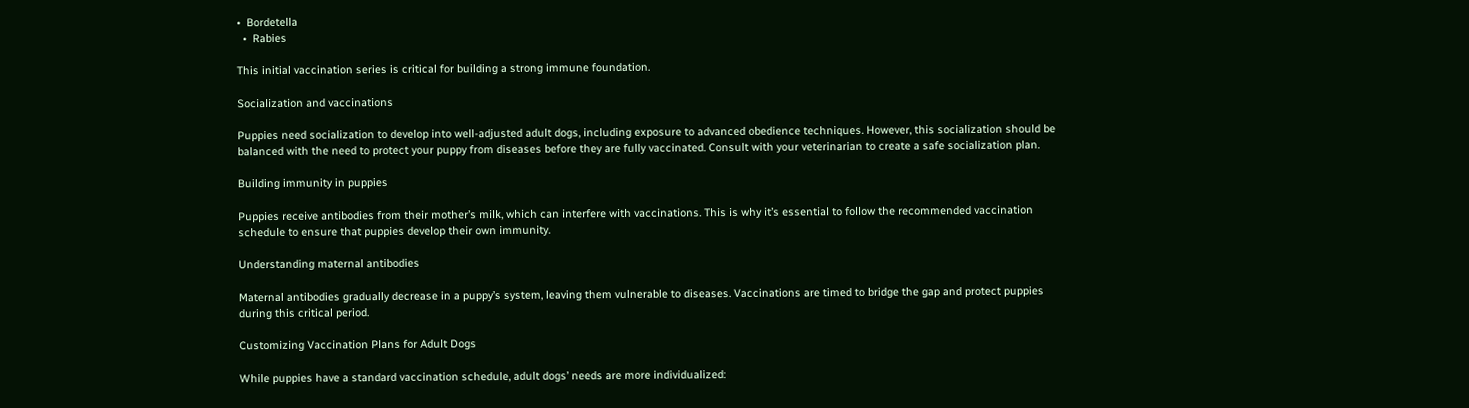•  Bordetella
  •  Rabies

This initial vaccination series is critical for building a strong immune foundation.

Socialization and vaccinations

Puppies need socialization to develop into well-adjusted adult dogs, including exposure to advanced obedience techniques. However, this socialization should be balanced with the need to protect your puppy from diseases before they are fully vaccinated. Consult with your veterinarian to create a safe socialization plan.

Building immunity in puppies

Puppies receive antibodies from their mother’s milk, which can interfere with vaccinations. This is why it’s essential to follow the recommended vaccination schedule to ensure that puppies develop their own immunity.

Understanding maternal antibodies

Maternal antibodies gradually decrease in a puppy’s system, leaving them vulnerable to diseases. Vaccinations are timed to bridge the gap and protect puppies during this critical period.

Customizing Vaccination Plans for Adult Dogs

While puppies have a standard vaccination schedule, adult dogs’ needs are more individualized: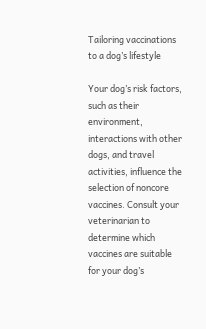Tailoring vaccinations to a dog’s lifestyle

Your dog’s risk factors, such as their environment, interactions with other dogs, and travel activities, influence the selection of noncore vaccines. Consult your veterinarian to determine which vaccines are suitable for your dog’s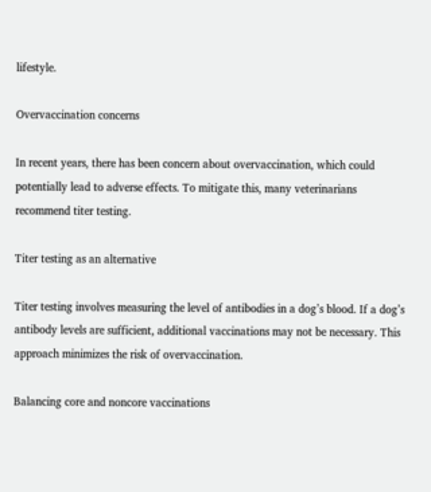lifestyle.

Overvaccination concerns

In recent years, there has been concern about overvaccination, which could potentially lead to adverse effects. To mitigate this, many veterinarians recommend titer testing.

Titer testing as an alternative

Titer testing involves measuring the level of antibodies in a dog’s blood. If a dog’s antibody levels are sufficient, additional vaccinations may not be necessary. This approach minimizes the risk of overvaccination.

Balancing core and noncore vaccinations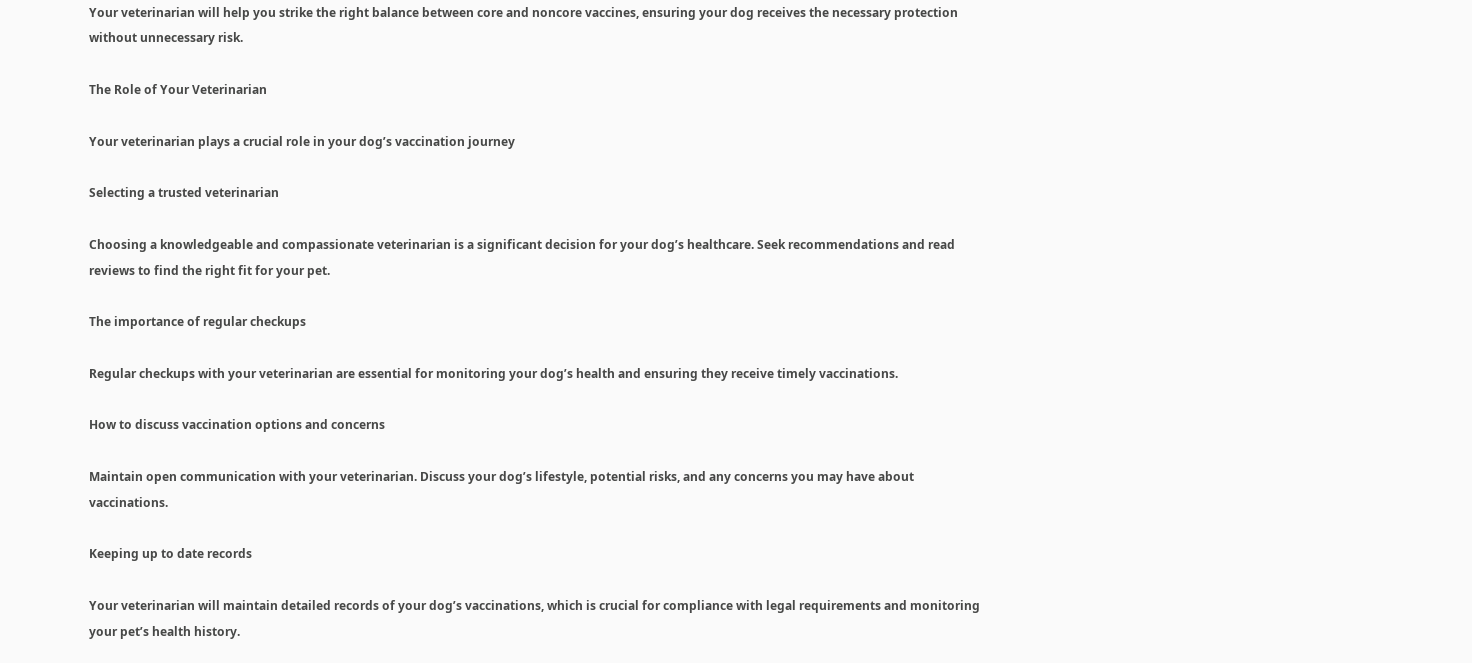Your veterinarian will help you strike the right balance between core and noncore vaccines, ensuring your dog receives the necessary protection without unnecessary risk.

The Role of Your Veterinarian

Your veterinarian plays a crucial role in your dog’s vaccination journey

Selecting a trusted veterinarian

Choosing a knowledgeable and compassionate veterinarian is a significant decision for your dog’s healthcare. Seek recommendations and read reviews to find the right fit for your pet.

The importance of regular checkups

Regular checkups with your veterinarian are essential for monitoring your dog’s health and ensuring they receive timely vaccinations.

How to discuss vaccination options and concerns

Maintain open communication with your veterinarian. Discuss your dog’s lifestyle, potential risks, and any concerns you may have about vaccinations.

Keeping up to date records

Your veterinarian will maintain detailed records of your dog’s vaccinations, which is crucial for compliance with legal requirements and monitoring your pet’s health history.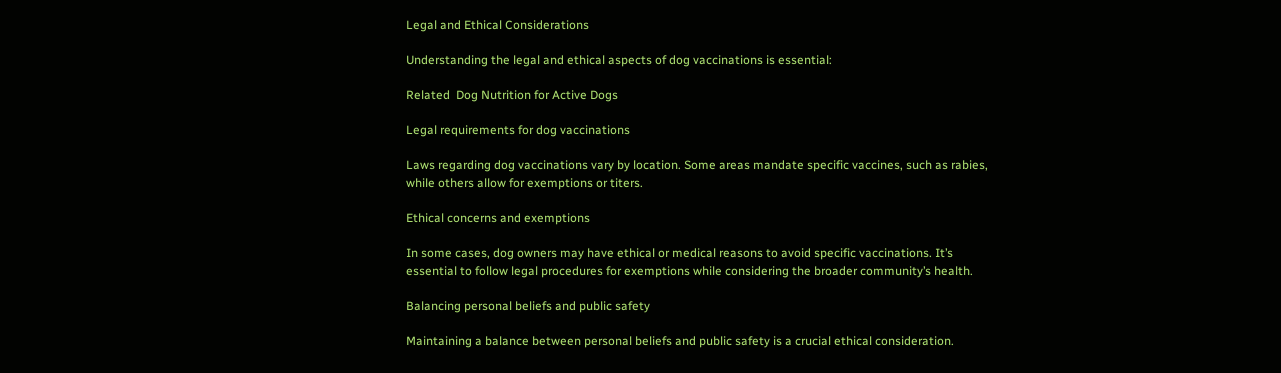Legal and Ethical Considerations

Understanding the legal and ethical aspects of dog vaccinations is essential:

Related  Dog Nutrition for Active Dogs

Legal requirements for dog vaccinations

Laws regarding dog vaccinations vary by location. Some areas mandate specific vaccines, such as rabies, while others allow for exemptions or titers.

Ethical concerns and exemptions

In some cases, dog owners may have ethical or medical reasons to avoid specific vaccinations. It’s essential to follow legal procedures for exemptions while considering the broader community’s health.

Balancing personal beliefs and public safety

Maintaining a balance between personal beliefs and public safety is a crucial ethical consideration.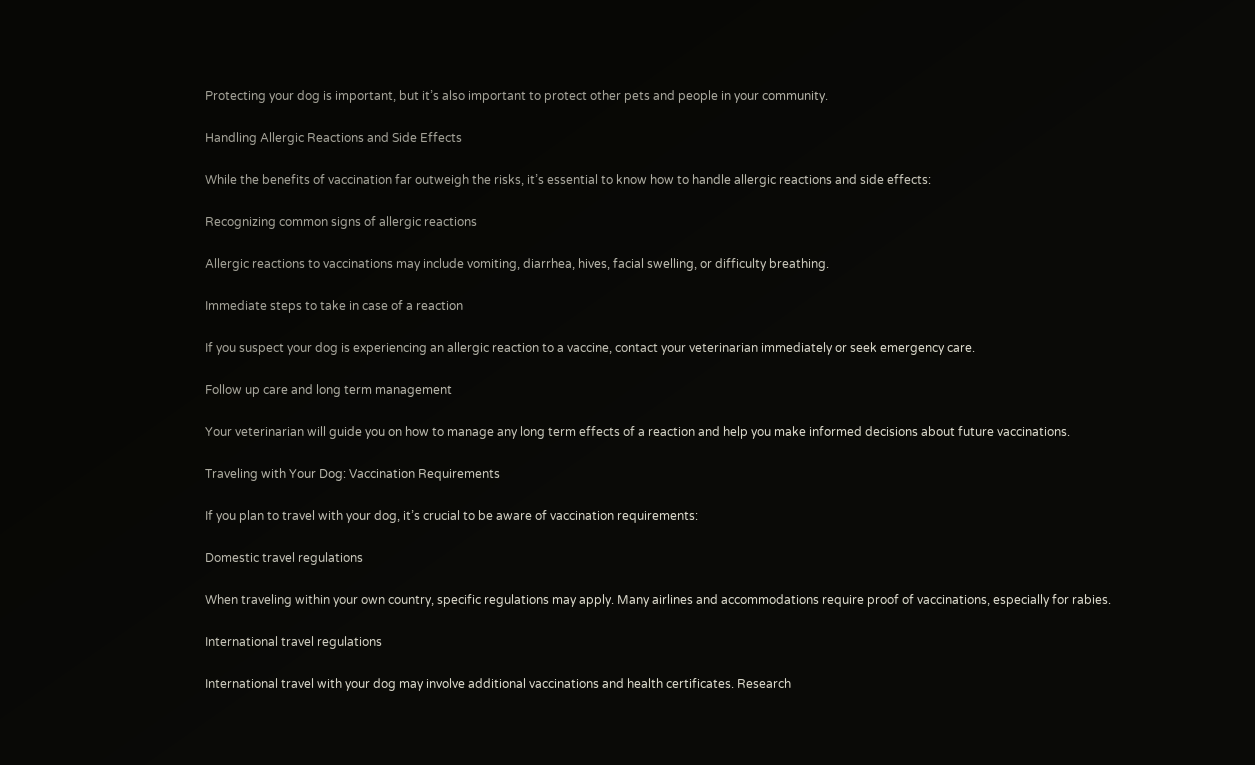Protecting your dog is important, but it’s also important to protect other pets and people in your community.

Handling Allergic Reactions and Side Effects

While the benefits of vaccination far outweigh the risks, it’s essential to know how to handle allergic reactions and side effects:

Recognizing common signs of allergic reactions

Allergic reactions to vaccinations may include vomiting, diarrhea, hives, facial swelling, or difficulty breathing.

Immediate steps to take in case of a reaction

If you suspect your dog is experiencing an allergic reaction to a vaccine, contact your veterinarian immediately or seek emergency care.

Follow up care and long term management

Your veterinarian will guide you on how to manage any long term effects of a reaction and help you make informed decisions about future vaccinations.

Traveling with Your Dog: Vaccination Requirements

If you plan to travel with your dog, it’s crucial to be aware of vaccination requirements:

Domestic travel regulations

When traveling within your own country, specific regulations may apply. Many airlines and accommodations require proof of vaccinations, especially for rabies.

International travel regulations

International travel with your dog may involve additional vaccinations and health certificates. Research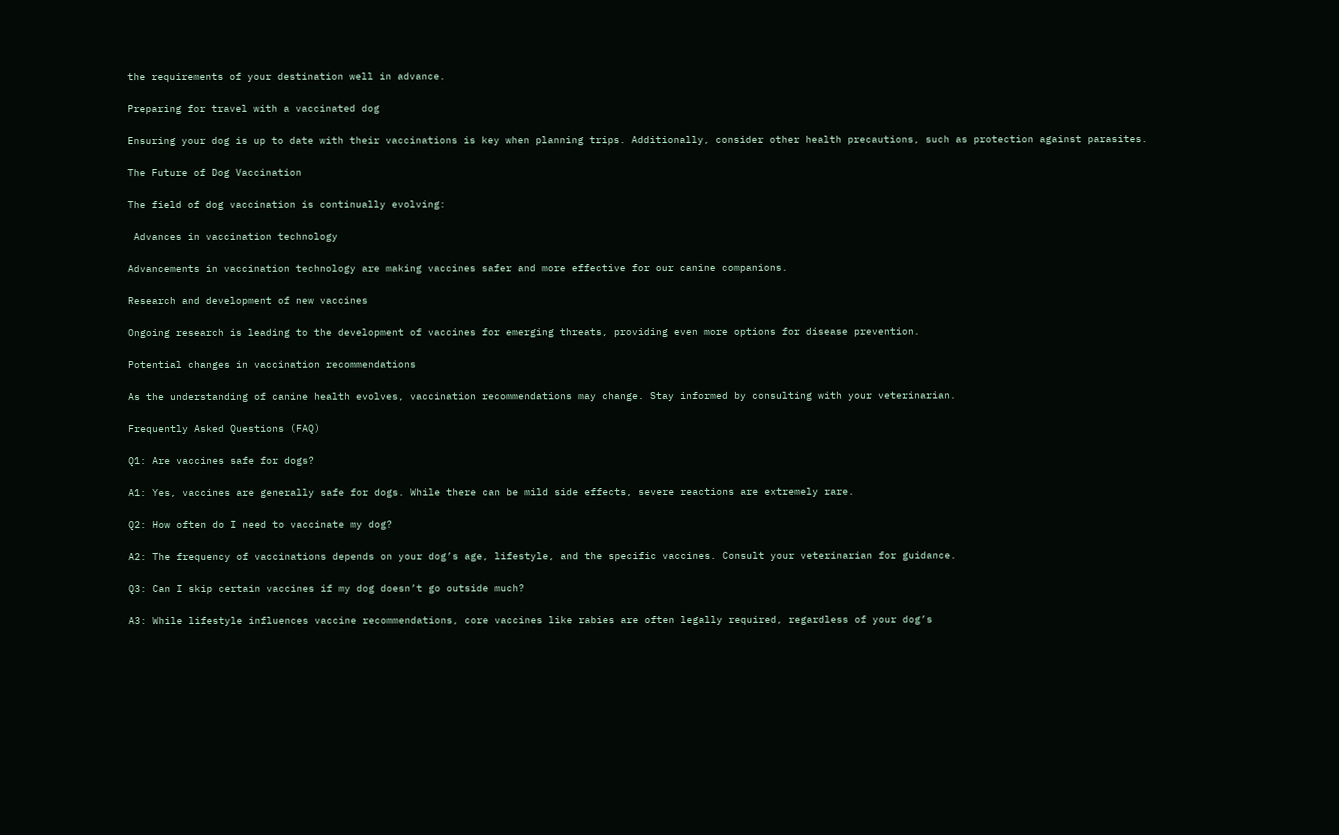the requirements of your destination well in advance.

Preparing for travel with a vaccinated dog

Ensuring your dog is up to date with their vaccinations is key when planning trips. Additionally, consider other health precautions, such as protection against parasites.

The Future of Dog Vaccination

The field of dog vaccination is continually evolving:

 Advances in vaccination technology

Advancements in vaccination technology are making vaccines safer and more effective for our canine companions.

Research and development of new vaccines

Ongoing research is leading to the development of vaccines for emerging threats, providing even more options for disease prevention.

Potential changes in vaccination recommendations

As the understanding of canine health evolves, vaccination recommendations may change. Stay informed by consulting with your veterinarian.

Frequently Asked Questions (FAQ)

Q1: Are vaccines safe for dogs?

A1: Yes, vaccines are generally safe for dogs. While there can be mild side effects, severe reactions are extremely rare.

Q2: How often do I need to vaccinate my dog?

A2: The frequency of vaccinations depends on your dog’s age, lifestyle, and the specific vaccines. Consult your veterinarian for guidance.

Q3: Can I skip certain vaccines if my dog doesn’t go outside much?

A3: While lifestyle influences vaccine recommendations, core vaccines like rabies are often legally required, regardless of your dog’s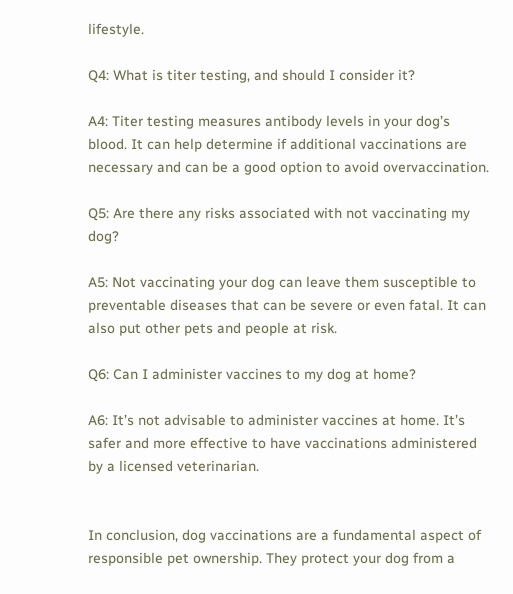lifestyle.

Q4: What is titer testing, and should I consider it?

A4: Titer testing measures antibody levels in your dog’s blood. It can help determine if additional vaccinations are necessary and can be a good option to avoid overvaccination.

Q5: Are there any risks associated with not vaccinating my dog?

A5: Not vaccinating your dog can leave them susceptible to preventable diseases that can be severe or even fatal. It can also put other pets and people at risk.

Q6: Can I administer vaccines to my dog at home?

A6: It’s not advisable to administer vaccines at home. It’s safer and more effective to have vaccinations administered by a licensed veterinarian.


In conclusion, dog vaccinations are a fundamental aspect of responsible pet ownership. They protect your dog from a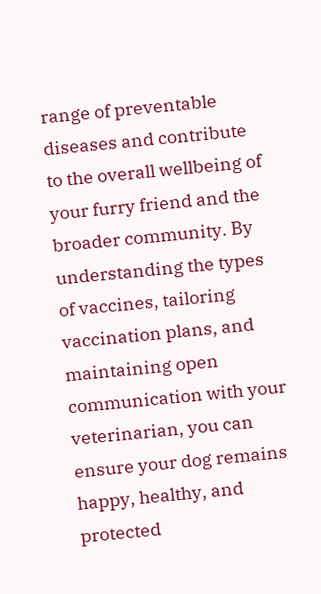range of preventable diseases and contribute to the overall wellbeing of your furry friend and the broader community. By understanding the types of vaccines, tailoring vaccination plans, and maintaining open communication with your veterinarian, you can ensure your dog remains happy, healthy, and protected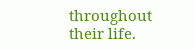throughout their life.